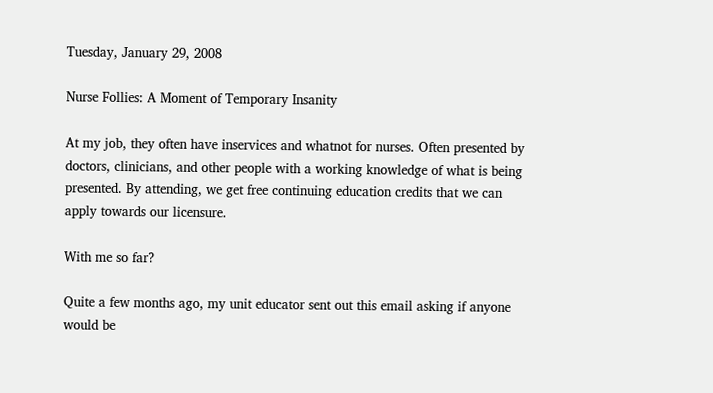Tuesday, January 29, 2008

Nurse Follies: A Moment of Temporary Insanity

At my job, they often have inservices and whatnot for nurses. Often presented by doctors, clinicians, and other people with a working knowledge of what is being presented. By attending, we get free continuing education credits that we can apply towards our licensure.

With me so far?

Quite a few months ago, my unit educator sent out this email asking if anyone would be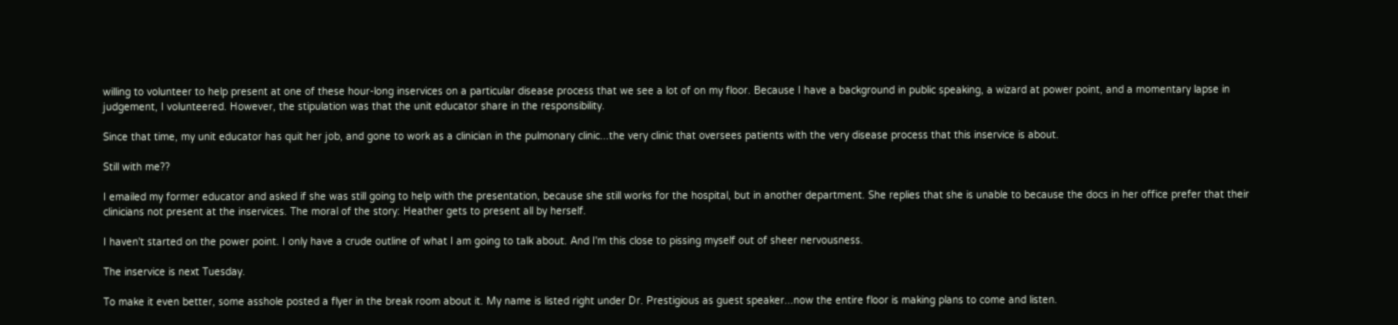willing to volunteer to help present at one of these hour-long inservices on a particular disease process that we see a lot of on my floor. Because I have a background in public speaking, a wizard at power point, and a momentary lapse in judgement, I volunteered. However, the stipulation was that the unit educator share in the responsibility.

Since that time, my unit educator has quit her job, and gone to work as a clinician in the pulmonary clinic...the very clinic that oversees patients with the very disease process that this inservice is about.

Still with me??

I emailed my former educator and asked if she was still going to help with the presentation, because she still works for the hospital, but in another department. She replies that she is unable to because the docs in her office prefer that their clinicians not present at the inservices. The moral of the story: Heather gets to present all by herself.

I haven't started on the power point. I only have a crude outline of what I am going to talk about. And I'm this close to pissing myself out of sheer nervousness.

The inservice is next Tuesday.

To make it even better, some asshole posted a flyer in the break room about it. My name is listed right under Dr. Prestigious as guest speaker...now the entire floor is making plans to come and listen.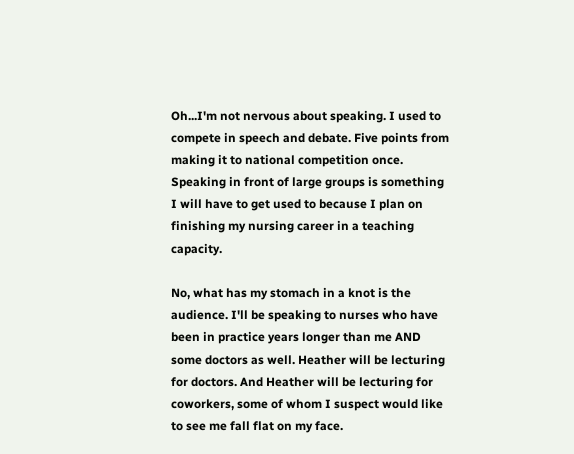Oh...I'm not nervous about speaking. I used to compete in speech and debate. Five points from making it to national competition once. Speaking in front of large groups is something I will have to get used to because I plan on finishing my nursing career in a teaching capacity.

No, what has my stomach in a knot is the audience. I'll be speaking to nurses who have been in practice years longer than me AND some doctors as well. Heather will be lecturing for doctors. And Heather will be lecturing for coworkers, some of whom I suspect would like to see me fall flat on my face.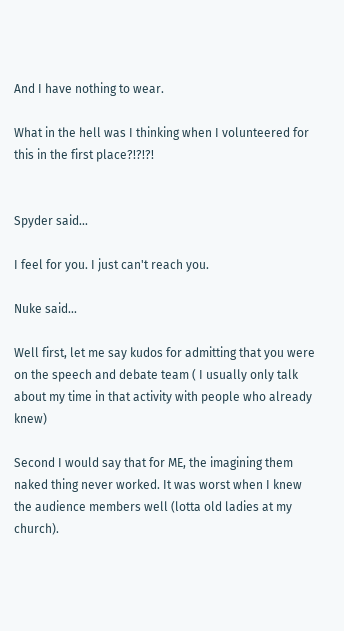And I have nothing to wear.

What in the hell was I thinking when I volunteered for this in the first place?!?!?!


Spyder said...

I feel for you. I just can't reach you.

Nuke said...

Well first, let me say kudos for admitting that you were on the speech and debate team ( I usually only talk about my time in that activity with people who already knew)

Second I would say that for ME, the imagining them naked thing never worked. It was worst when I knew the audience members well (lotta old ladies at my church).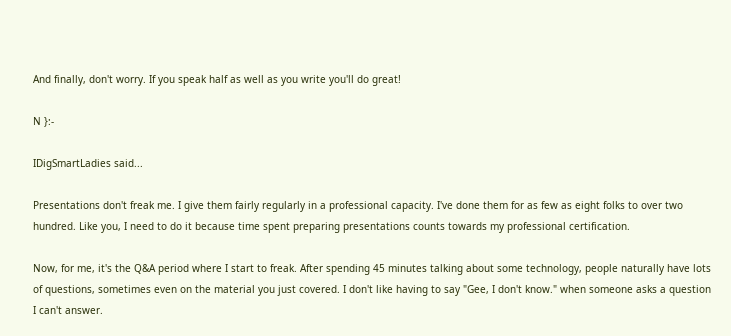And finally, don't worry. If you speak half as well as you write you'll do great!

N }:-

IDigSmartLadies said...

Presentations don't freak me. I give them fairly regularly in a professional capacity. I've done them for as few as eight folks to over two hundred. Like you, I need to do it because time spent preparing presentations counts towards my professional certification.

Now, for me, it's the Q&A period where I start to freak. After spending 45 minutes talking about some technology, people naturally have lots of questions, sometimes even on the material you just covered. I don't like having to say "Gee, I don't know." when someone asks a question I can't answer.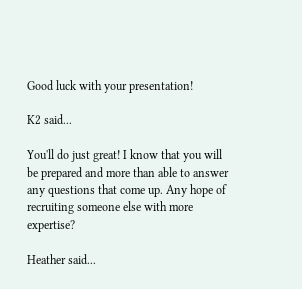Good luck with your presentation!

K2 said...

You'll do just great! I know that you will be prepared and more than able to answer any questions that come up. Any hope of recruiting someone else with more expertise?

Heather said...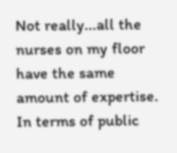Not really...all the nurses on my floor have the same amount of expertise. In terms of public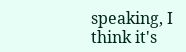speaking, I think it's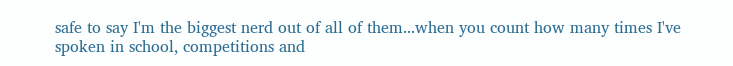safe to say I'm the biggest nerd out of all of them...when you count how many times I've spoken in school, competitions and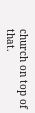church on top of that.